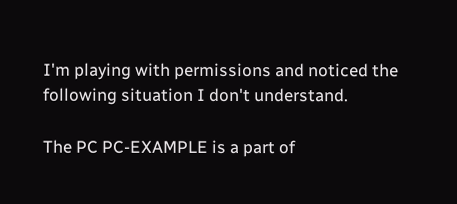I'm playing with permissions and noticed the following situation I don't understand.

The PC PC-EXAMPLE is a part of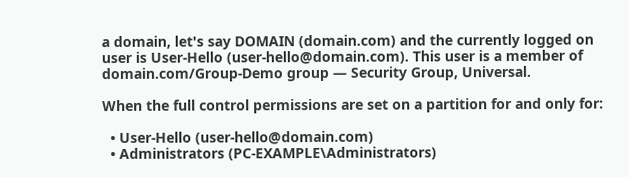a domain, let's say DOMAIN (domain.com) and the currently logged on user is User-Hello (user-hello@domain.com). This user is a member of domain.com/Group-Demo group — Security Group, Universal.

When the full control permissions are set on a partition for and only for:

  • User-Hello (user-hello@domain.com)
  • Administrators (PC-EXAMPLE\Administrators)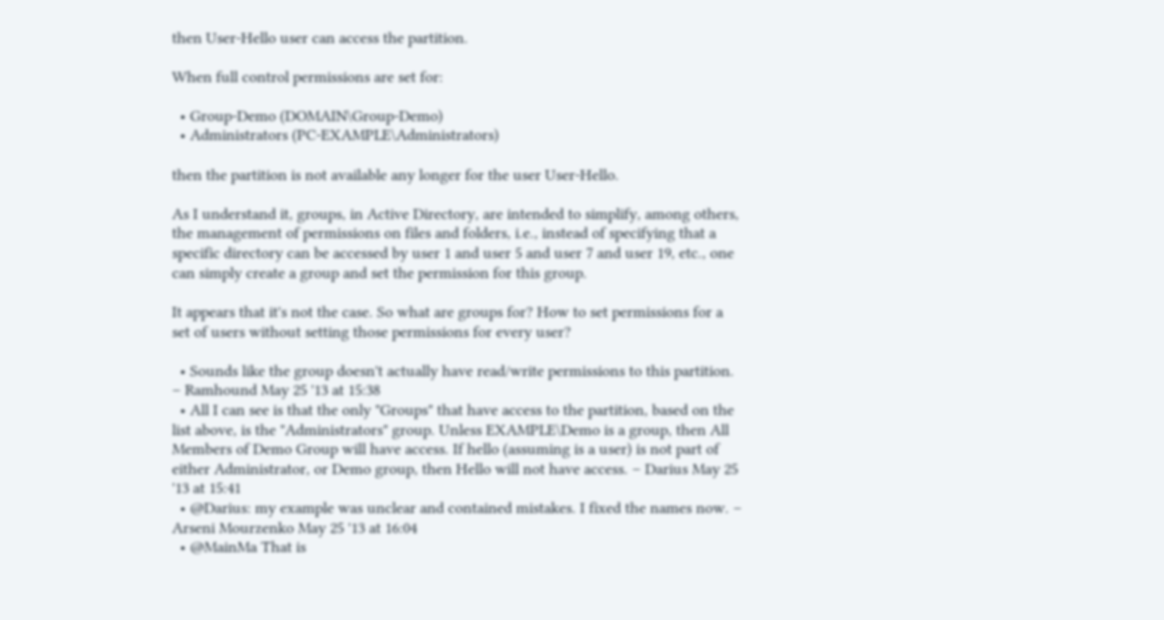then User-Hello user can access the partition.

When full control permissions are set for:

  • Group-Demo (DOMAIN\Group-Demo)
  • Administrators (PC-EXAMPLE\Administrators)

then the partition is not available any longer for the user User-Hello.

As I understand it, groups, in Active Directory, are intended to simplify, among others, the management of permissions on files and folders, i.e., instead of specifying that a specific directory can be accessed by user 1 and user 5 and user 7 and user 19, etc., one can simply create a group and set the permission for this group.

It appears that it's not the case. So what are groups for? How to set permissions for a set of users without setting those permissions for every user?

  • Sounds like the group doesn't actually have read/write permissions to this partition. – Ramhound May 25 '13 at 15:38
  • All I can see is that the only "Groups" that have access to the partition, based on the list above, is the "Administrators" group. Unless EXAMPLE\Demo is a group, then All Members of Demo Group will have access. If hello (assuming is a user) is not part of either Administrator, or Demo group, then Hello will not have access. – Darius May 25 '13 at 15:41
  • @Darius: my example was unclear and contained mistakes. I fixed the names now. – Arseni Mourzenko May 25 '13 at 16:04
  • @MainMa That is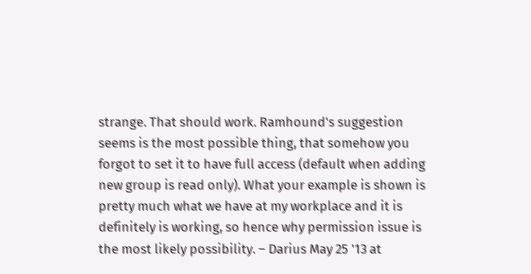strange. That should work. Ramhound's suggestion seems is the most possible thing, that somehow you forgot to set it to have full access (default when adding new group is read only). What your example is shown is pretty much what we have at my workplace and it is definitely is working, so hence why permission issue is the most likely possibility. – Darius May 25 '13 at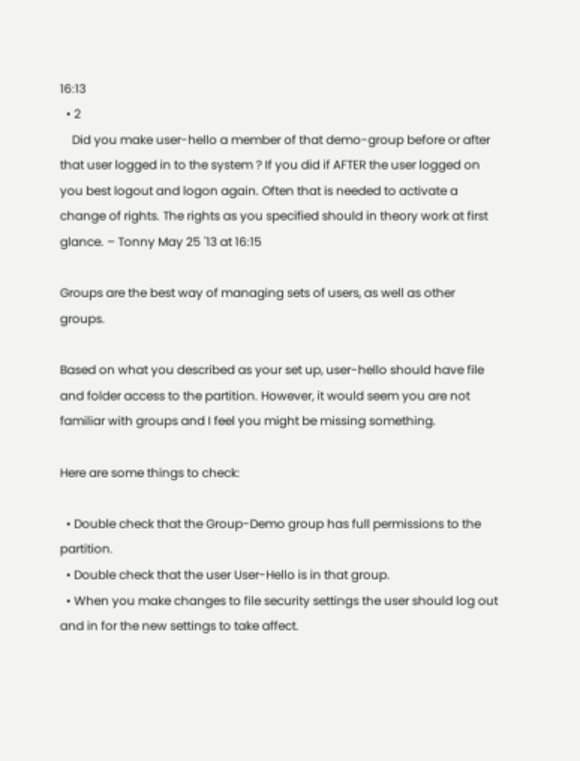16:13
  • 2
    Did you make user-hello a member of that demo-group before or after that user logged in to the system ? If you did if AFTER the user logged on you best logout and logon again. Often that is needed to activate a change of rights. The rights as you specified should in theory work at first glance. – Tonny May 25 '13 at 16:15

Groups are the best way of managing sets of users, as well as other groups.

Based on what you described as your set up, user-hello should have file and folder access to the partition. However, it would seem you are not familiar with groups and I feel you might be missing something.

Here are some things to check:

  • Double check that the Group-Demo group has full permissions to the partition.
  • Double check that the user User-Hello is in that group.
  • When you make changes to file security settings the user should log out and in for the new settings to take affect.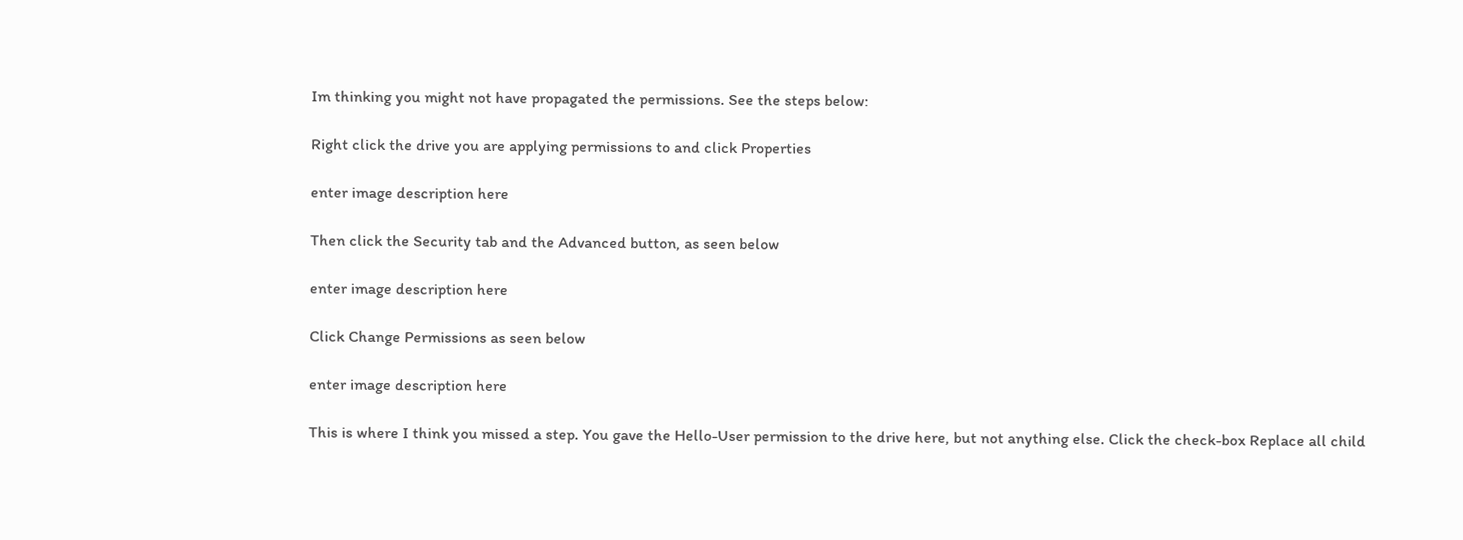Im thinking you might not have propagated the permissions. See the steps below:

Right click the drive you are applying permissions to and click Properties

enter image description here

Then click the Security tab and the Advanced button, as seen below

enter image description here

Click Change Permissions as seen below

enter image description here

This is where I think you missed a step. You gave the Hello-User permission to the drive here, but not anything else. Click the check-box Replace all child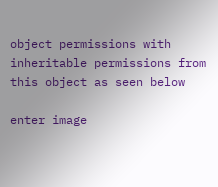object permissions with inheritable permissions from this object as seen below

enter image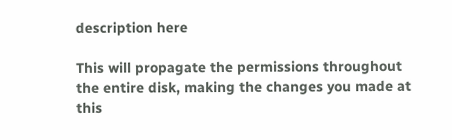description here

This will propagate the permissions throughout the entire disk, making the changes you made at this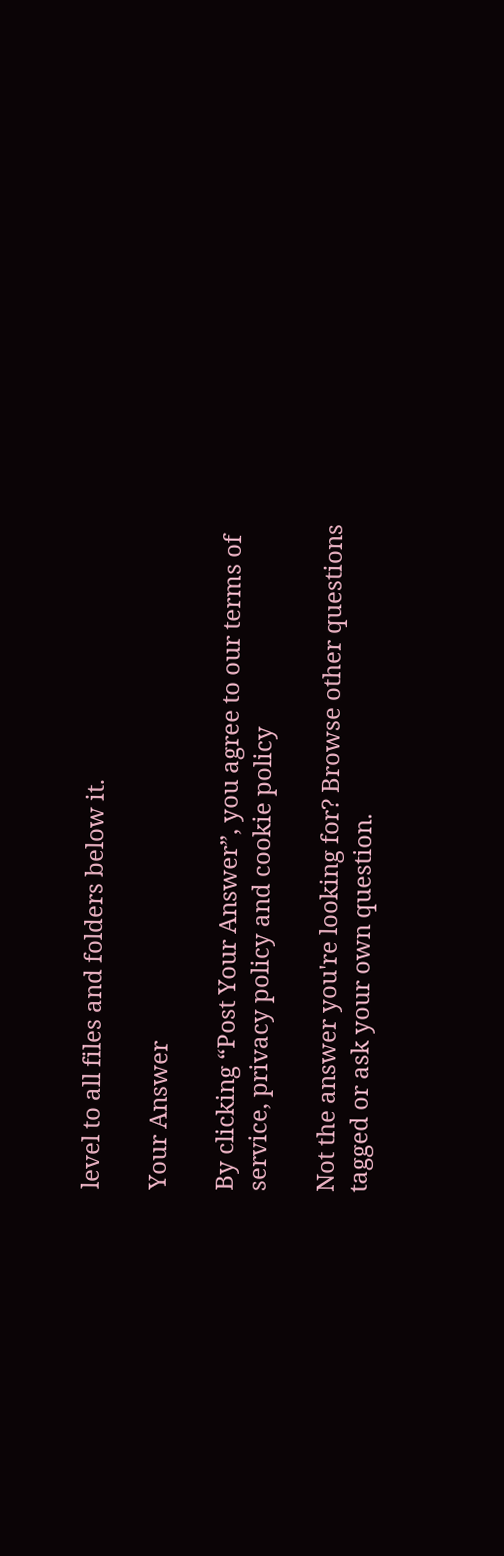level to all files and folders below it.

Your Answer

By clicking “Post Your Answer”, you agree to our terms of service, privacy policy and cookie policy

Not the answer you're looking for? Browse other questions tagged or ask your own question.